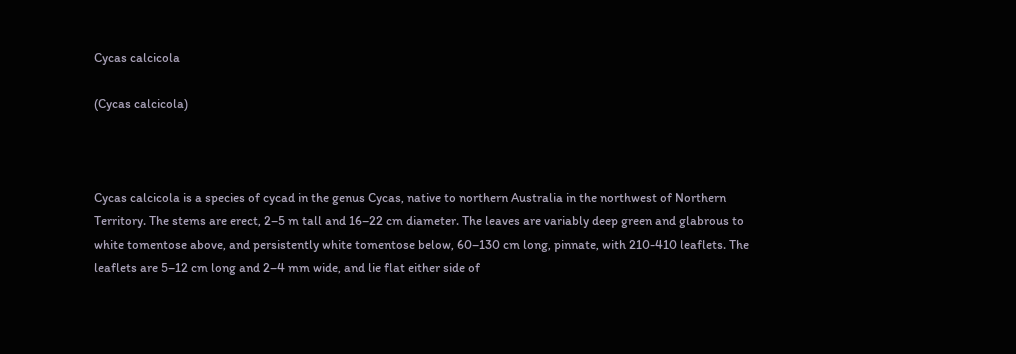Cycas calcicola

(Cycas calcicola)



Cycas calcicola is a species of cycad in the genus Cycas, native to northern Australia in the northwest of Northern Territory. The stems are erect, 2–5 m tall and 16–22 cm diameter. The leaves are variably deep green and glabrous to white tomentose above, and persistently white tomentose below, 60–130 cm long, pinnate, with 210-410 leaflets. The leaflets are 5–12 cm long and 2–4 mm wide, and lie flat either side of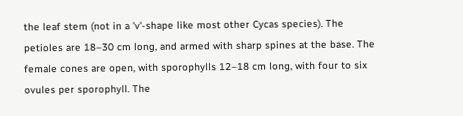the leaf stem (not in a 'v'-shape like most other Cycas species). The petioles are 18–30 cm long, and armed with sharp spines at the base. The female cones are open, with sporophylls 12–18 cm long, with four to six ovules per sporophyll. The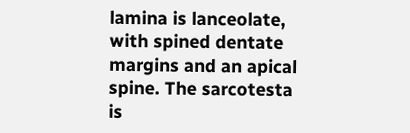lamina is lanceolate, with spined dentate margins and an apical spine. The sarcotesta is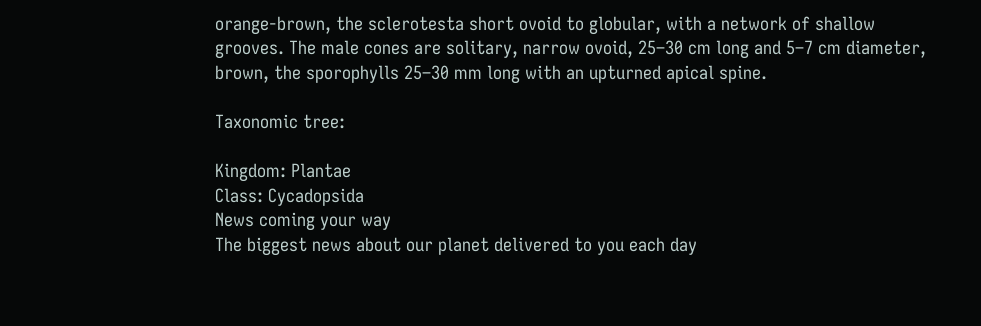orange-brown, the sclerotesta short ovoid to globular, with a network of shallow grooves. The male cones are solitary, narrow ovoid, 25–30 cm long and 5–7 cm diameter, brown, the sporophylls 25–30 mm long with an upturned apical spine.

Taxonomic tree:

Kingdom: Plantae
Class: Cycadopsida
News coming your way
The biggest news about our planet delivered to you each day